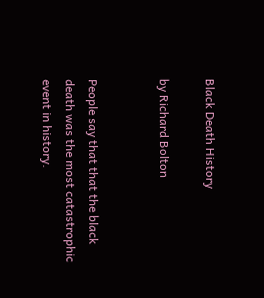Black Death History

by Richard Bolton


People say that that the black death was the most catastrophic event in history.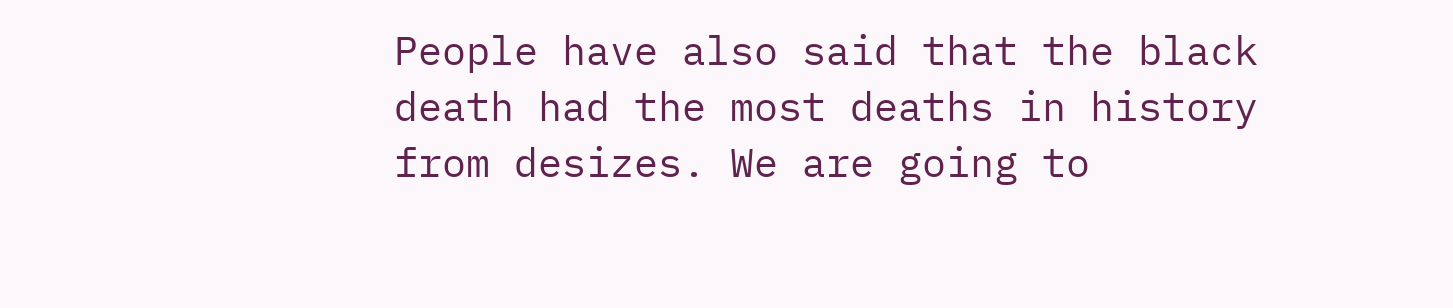People have also said that the black death had the most deaths in history from desizes. We are going to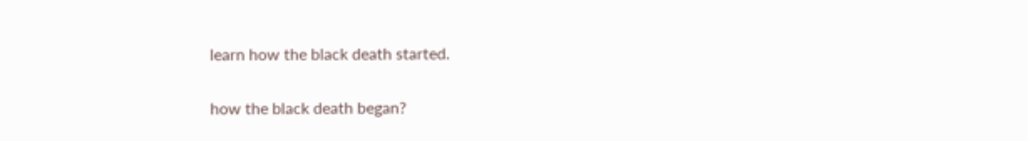learn how the black death started.

how the black death began?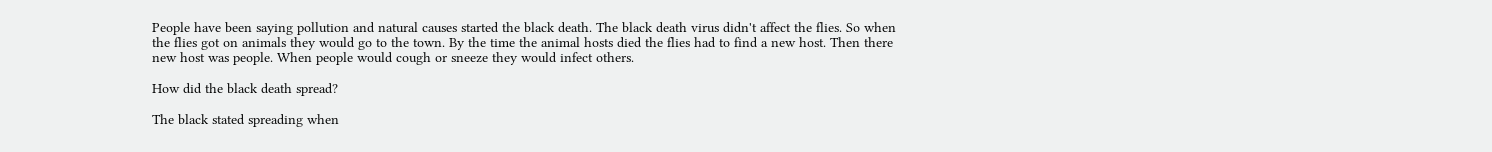People have been saying pollution and natural causes started the black death. The black death virus didn't affect the flies. So when the flies got on animals they would go to the town. By the time the animal hosts died the flies had to find a new host. Then there new host was people. When people would cough or sneeze they would infect others.

How did the black death spread?

The black stated spreading when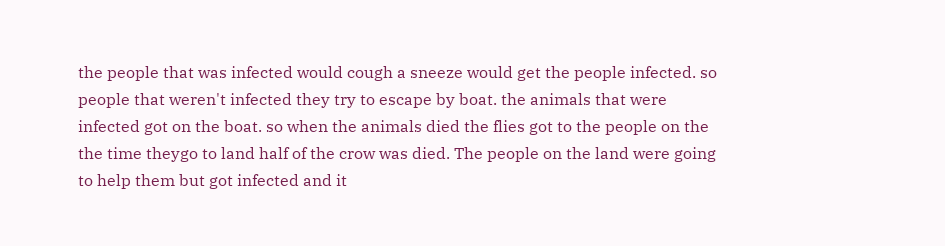the people that was infected would cough a sneeze would get the people infected. so people that weren't infected they try to escape by boat. the animals that were infected got on the boat. so when the animals died the flies got to the people on the the time theygo to land half of the crow was died. The people on the land were going to help them but got infected and it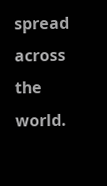spread across the world.